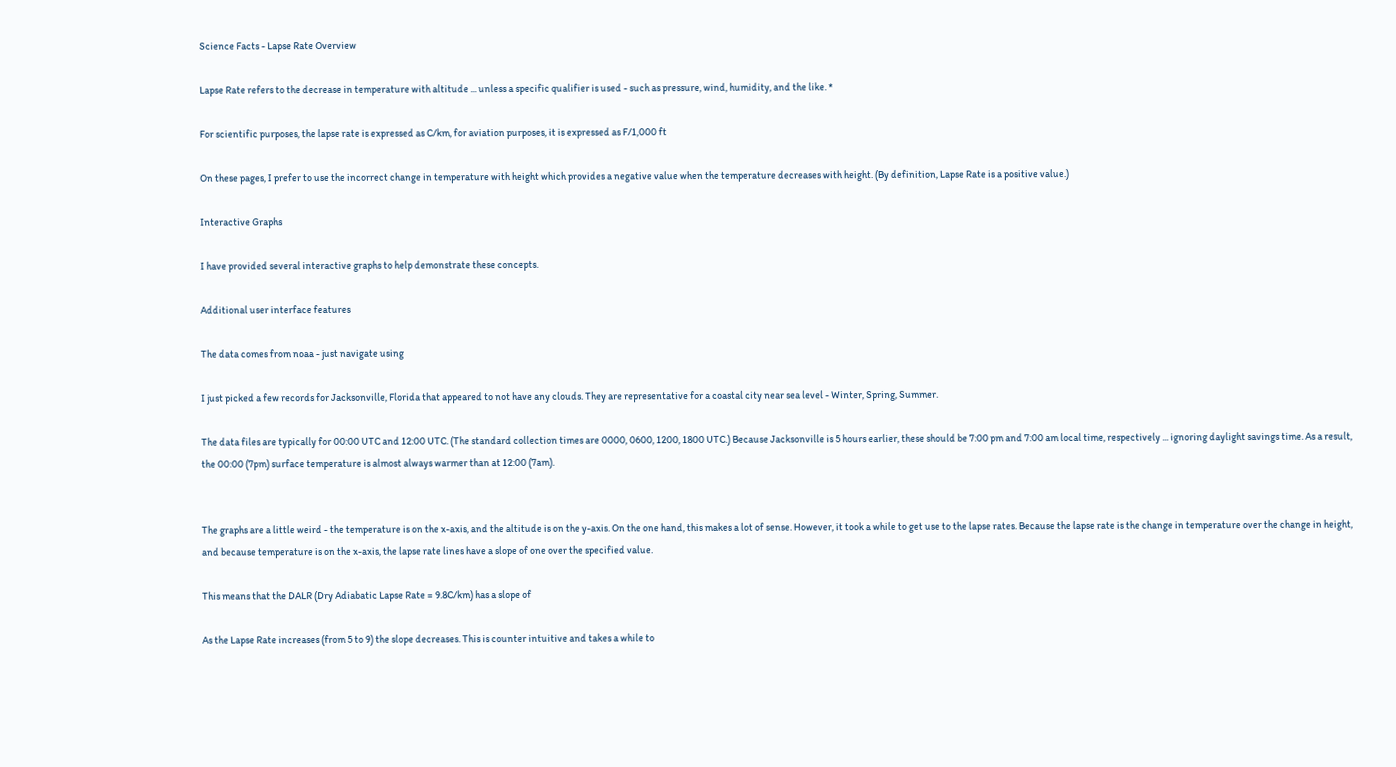Science Facts - Lapse Rate Overview

Lapse Rate refers to the decrease in temperature with altitude ... unless a specific qualifier is used - such as pressure, wind, humidity, and the like. *

For scientific purposes, the lapse rate is expressed as C/km, for aviation purposes, it is expressed as F/1,000 ft

On these pages, I prefer to use the incorrect change in temperature with height which provides a negative value when the temperature decreases with height. (By definition, Lapse Rate is a positive value.)

Interactive Graphs

I have provided several interactive graphs to help demonstrate these concepts.

Additional user interface features

The data comes from noaa - just navigate using

I just picked a few records for Jacksonville, Florida that appeared to not have any clouds. They are representative for a coastal city near sea level - Winter, Spring, Summer.

The data files are typically for 00:00 UTC and 12:00 UTC. (The standard collection times are 0000, 0600, 1200, 1800 UTC.) Because Jacksonville is 5 hours earlier, these should be 7:00 pm and 7:00 am local time, respectively ... ignoring daylight savings time. As a result, the 00:00 (7pm) surface temperature is almost always warmer than at 12:00 (7am).


The graphs are a little weird - the temperature is on the x-axis, and the altitude is on the y-axis. On the one hand, this makes a lot of sense. However, it took a while to get use to the lapse rates. Because the lapse rate is the change in temperature over the change in height, and because temperature is on the x-axis, the lapse rate lines have a slope of one over the specified value.

This means that the DALR (Dry Adiabatic Lapse Rate = 9.8C/km) has a slope of

As the Lapse Rate increases (from 5 to 9) the slope decreases. This is counter intuitive and takes a while to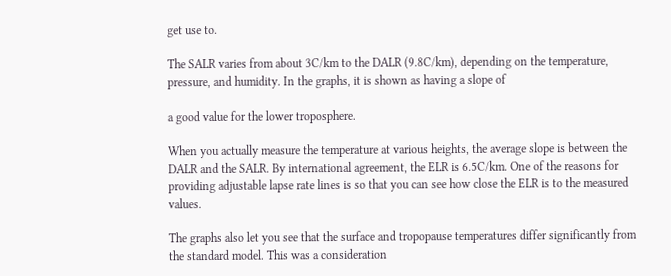get use to.

The SALR varies from about 3C/km to the DALR (9.8C/km), depending on the temperature, pressure, and humidity. In the graphs, it is shown as having a slope of

a good value for the lower troposphere.

When you actually measure the temperature at various heights, the average slope is between the DALR and the SALR. By international agreement, the ELR is 6.5C/km. One of the reasons for providing adjustable lapse rate lines is so that you can see how close the ELR is to the measured values.

The graphs also let you see that the surface and tropopause temperatures differ significantly from the standard model. This was a consideration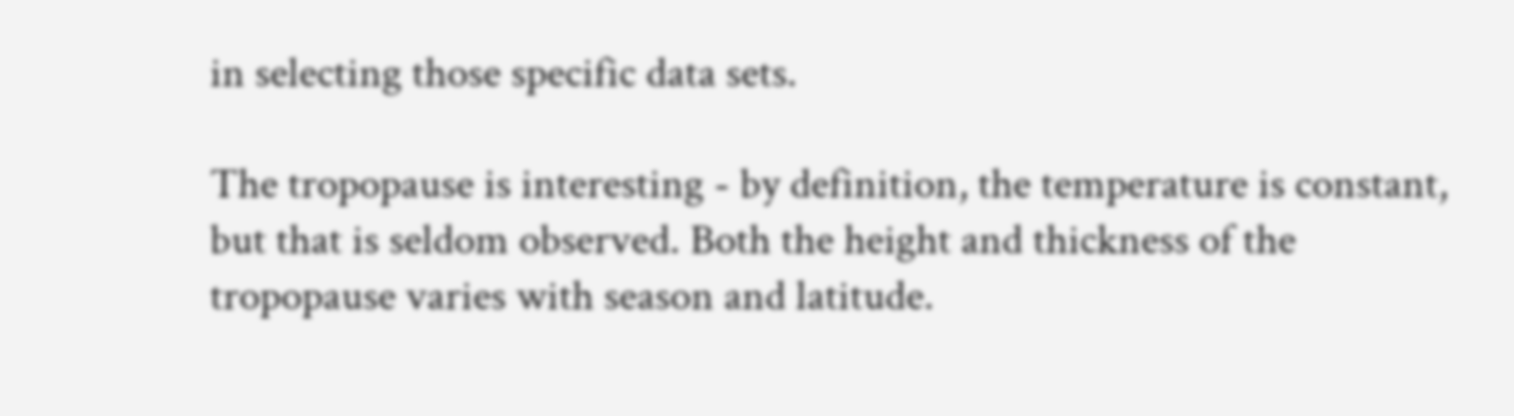in selecting those specific data sets.

The tropopause is interesting - by definition, the temperature is constant, but that is seldom observed. Both the height and thickness of the tropopause varies with season and latitude.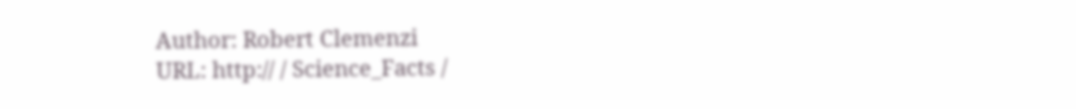Author: Robert Clemenzi
URL: http:// / Science_Facts /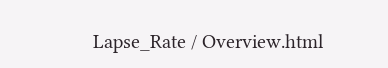Lapse_Rate / Overview.html